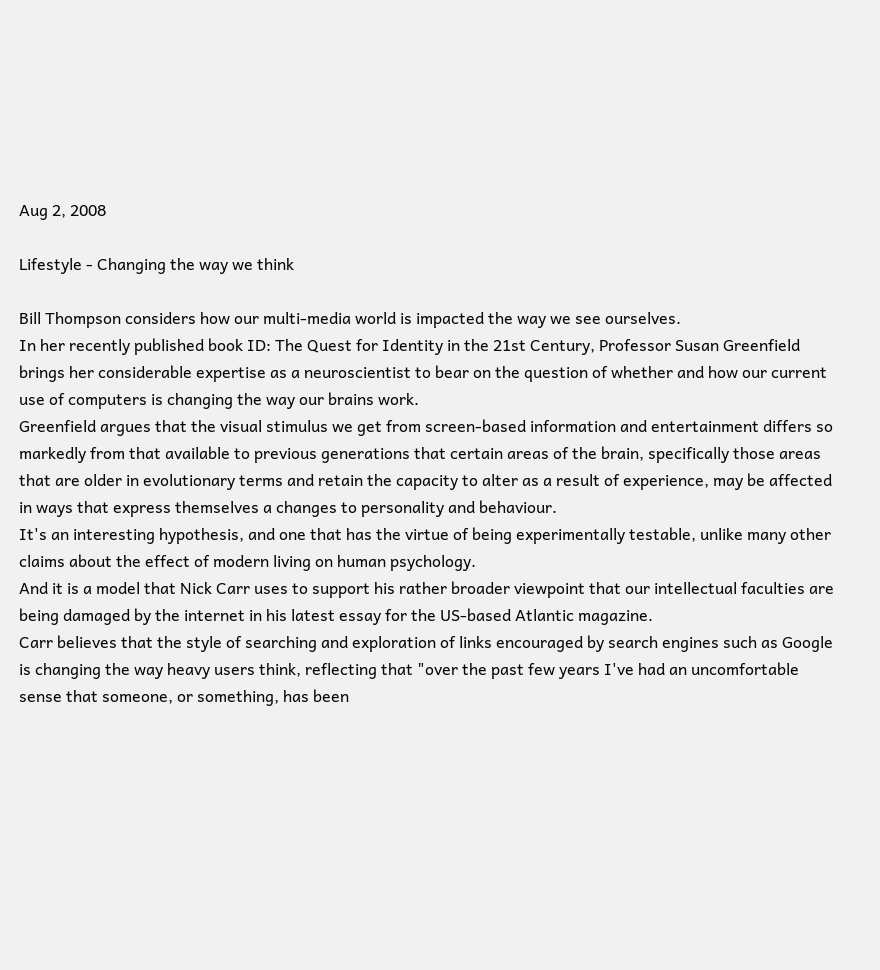Aug 2, 2008

Lifestyle - Changing the way we think

Bill Thompson considers how our multi-media world is impacted the way we see ourselves.
In her recently published book ID: The Quest for Identity in the 21st Century, Professor Susan Greenfield brings her considerable expertise as a neuroscientist to bear on the question of whether and how our current use of computers is changing the way our brains work.
Greenfield argues that the visual stimulus we get from screen-based information and entertainment differs so markedly from that available to previous generations that certain areas of the brain, specifically those areas that are older in evolutionary terms and retain the capacity to alter as a result of experience, may be affected in ways that express themselves a changes to personality and behaviour.
It's an interesting hypothesis, and one that has the virtue of being experimentally testable, unlike many other claims about the effect of modern living on human psychology.
And it is a model that Nick Carr uses to support his rather broader viewpoint that our intellectual faculties are being damaged by the internet in his latest essay for the US-based Atlantic magazine.
Carr believes that the style of searching and exploration of links encouraged by search engines such as Google is changing the way heavy users think, reflecting that "over the past few years I've had an uncomfortable sense that someone, or something, has been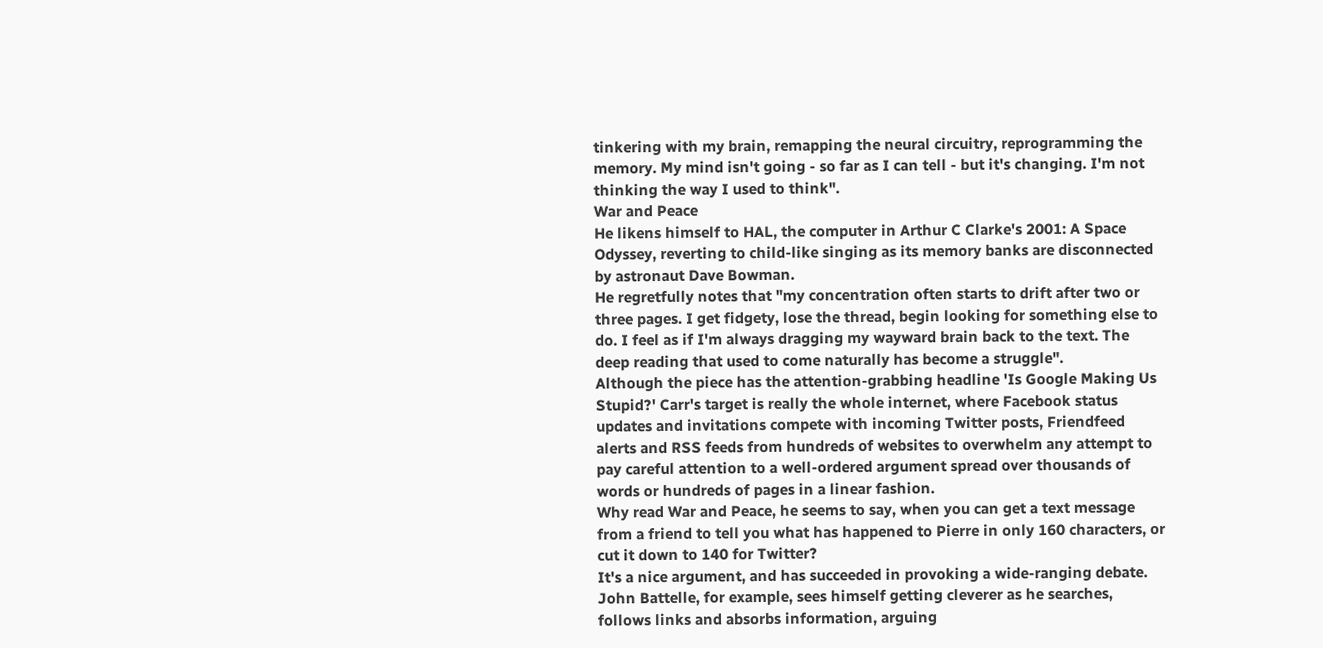tinkering with my brain, remapping the neural circuitry, reprogramming the memory. My mind isn't going - so far as I can tell - but it's changing. I'm not thinking the way I used to think".
War and Peace
He likens himself to HAL, the computer in Arthur C Clarke's 2001: A Space Odyssey, reverting to child-like singing as its memory banks are disconnected by astronaut Dave Bowman.
He regretfully notes that "my concentration often starts to drift after two or three pages. I get fidgety, lose the thread, begin looking for something else to do. I feel as if I'm always dragging my wayward brain back to the text. The deep reading that used to come naturally has become a struggle".
Although the piece has the attention-grabbing headline 'Is Google Making Us Stupid?' Carr's target is really the whole internet, where Facebook status updates and invitations compete with incoming Twitter posts, Friendfeed alerts and RSS feeds from hundreds of websites to overwhelm any attempt to pay careful attention to a well-ordered argument spread over thousands of words or hundreds of pages in a linear fashion.
Why read War and Peace, he seems to say, when you can get a text message from a friend to tell you what has happened to Pierre in only 160 characters, or cut it down to 140 for Twitter?
It's a nice argument, and has succeeded in provoking a wide-ranging debate.
John Battelle, for example, sees himself getting cleverer as he searches, follows links and absorbs information, arguing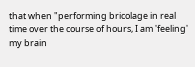that when "performing bricolage in real time over the course of hours, I am 'feeling' my brain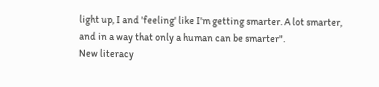light up, I and 'feeling' like I'm getting smarter. A lot smarter, and in a way that only a human can be smarter".
New literacy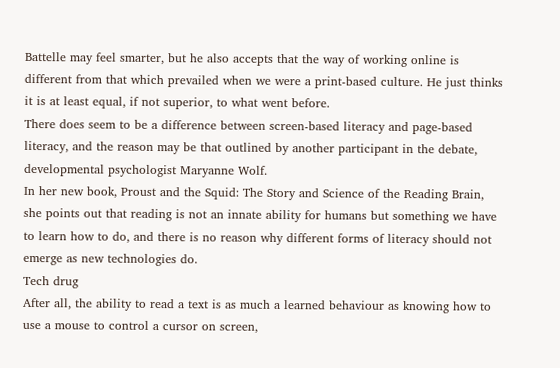Battelle may feel smarter, but he also accepts that the way of working online is different from that which prevailed when we were a print-based culture. He just thinks it is at least equal, if not superior, to what went before.
There does seem to be a difference between screen-based literacy and page-based literacy, and the reason may be that outlined by another participant in the debate, developmental psychologist Maryanne Wolf.
In her new book, Proust and the Squid: The Story and Science of the Reading Brain, she points out that reading is not an innate ability for humans but something we have to learn how to do, and there is no reason why different forms of literacy should not emerge as new technologies do.
Tech drug
After all, the ability to read a text is as much a learned behaviour as knowing how to use a mouse to control a cursor on screen,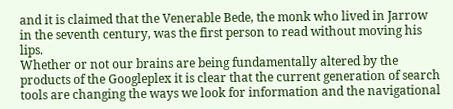and it is claimed that the Venerable Bede, the monk who lived in Jarrow in the seventh century, was the first person to read without moving his lips.
Whether or not our brains are being fundamentally altered by the products of the Googleplex it is clear that the current generation of search tools are changing the ways we look for information and the navigational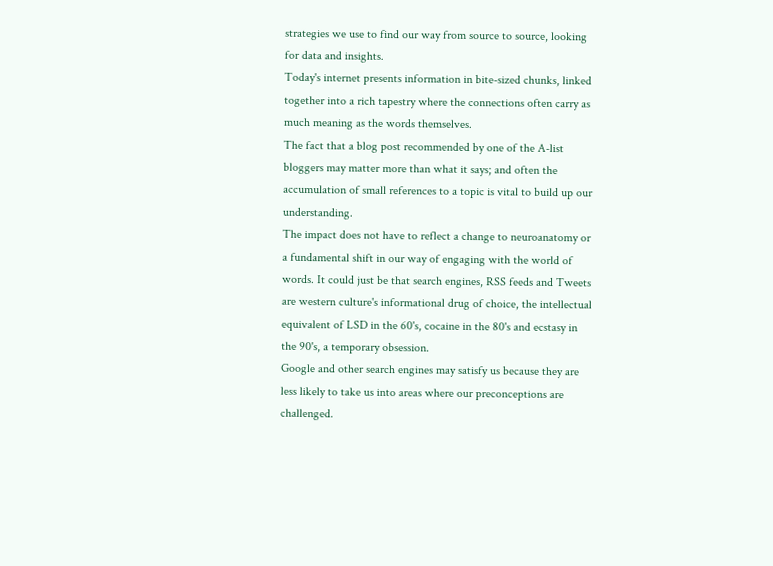strategies we use to find our way from source to source, looking for data and insights.
Today's internet presents information in bite-sized chunks, linked together into a rich tapestry where the connections often carry as much meaning as the words themselves.
The fact that a blog post recommended by one of the A-list bloggers may matter more than what it says; and often the accumulation of small references to a topic is vital to build up our understanding.
The impact does not have to reflect a change to neuroanatomy or a fundamental shift in our way of engaging with the world of words. It could just be that search engines, RSS feeds and Tweets are western culture's informational drug of choice, the intellectual equivalent of LSD in the 60's, cocaine in the 80's and ecstasy in the 90's, a temporary obsession.
Google and other search engines may satisfy us because they are less likely to take us into areas where our preconceptions are challenged.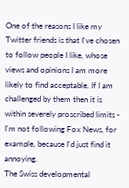One of the reasons I like my Twitter friends is that I've chosen to follow people I like, whose views and opinions I am more likely to find acceptable. If I am challenged by them then it is within severely proscribed limits - I'm not following Fox News, for example, because I'd just find it annoying.
The Swiss developmental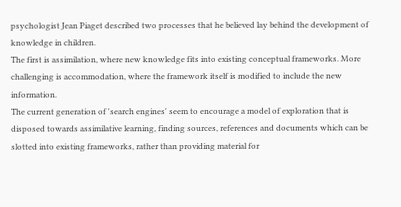psychologist Jean Piaget described two processes that he believed lay behind the development of knowledge in children.
The first is assimilation, where new knowledge fits into existing conceptual frameworks. More challenging is accommodation, where the framework itself is modified to include the new information.
The current generation of 'search engines' seem to encourage a model of exploration that is disposed towards assimilative learning, finding sources, references and documents which can be slotted into existing frameworks, rather than providing material for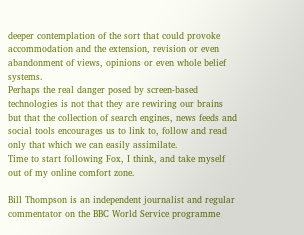deeper contemplation of the sort that could provoke accommodation and the extension, revision or even abandonment of views, opinions or even whole belief systems.
Perhaps the real danger posed by screen-based technologies is not that they are rewiring our brains but that the collection of search engines, news feeds and social tools encourages us to link to, follow and read only that which we can easily assimilate.
Time to start following Fox, I think, and take myself out of my online comfort zone.

Bill Thompson is an independent journalist and regular commentator on the BBC World Service programme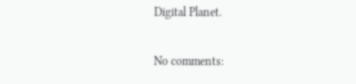Digital Planet.

No comments: